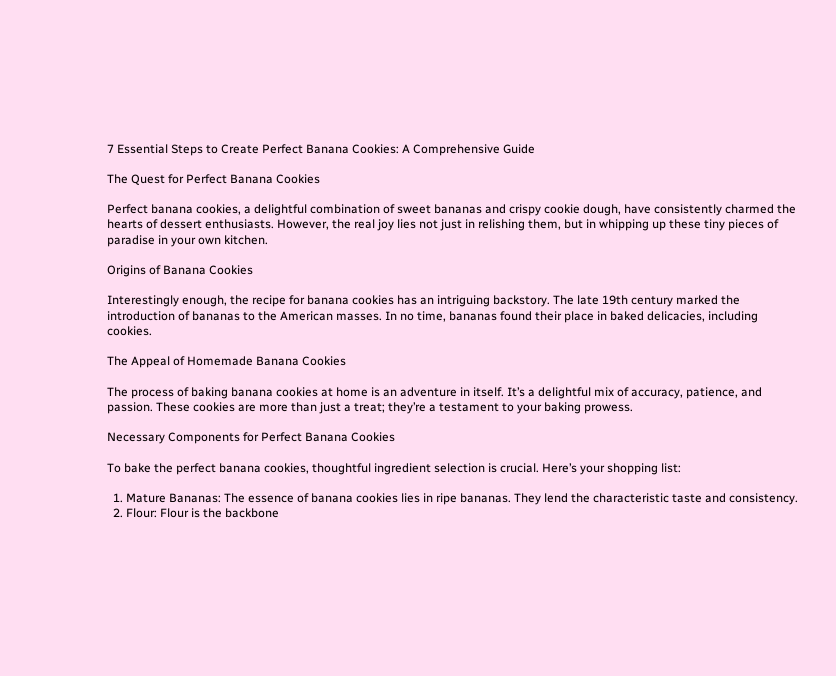7 Essential Steps to Create Perfect Banana Cookies: A Comprehensive Guide

The Quest for Perfect Banana Cookies

Perfect banana cookies, a delightful combination of sweet bananas and crispy cookie dough, have consistently charmed the hearts of dessert enthusiasts. However, the real joy lies not just in relishing them, but in whipping up these tiny pieces of paradise in your own kitchen.

Origins of Banana Cookies

Interestingly enough, the recipe for banana cookies has an intriguing backstory. The late 19th century marked the introduction of bananas to the American masses. In no time, bananas found their place in baked delicacies, including cookies.

The Appeal of Homemade Banana Cookies

The process of baking banana cookies at home is an adventure in itself. It’s a delightful mix of accuracy, patience, and passion. These cookies are more than just a treat; they’re a testament to your baking prowess.

Necessary Components for Perfect Banana Cookies

To bake the perfect banana cookies, thoughtful ingredient selection is crucial. Here’s your shopping list:

  1. Mature Bananas: The essence of banana cookies lies in ripe bananas. They lend the characteristic taste and consistency.
  2. Flour: Flour is the backbone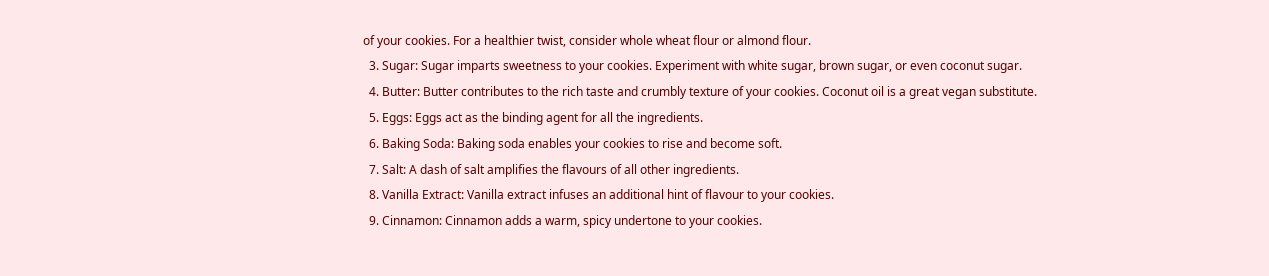of your cookies. For a healthier twist, consider whole wheat flour or almond flour.
  3. Sugar: Sugar imparts sweetness to your cookies. Experiment with white sugar, brown sugar, or even coconut sugar.
  4. Butter: Butter contributes to the rich taste and crumbly texture of your cookies. Coconut oil is a great vegan substitute.
  5. Eggs: Eggs act as the binding agent for all the ingredients.
  6. Baking Soda: Baking soda enables your cookies to rise and become soft.
  7. Salt: A dash of salt amplifies the flavours of all other ingredients.
  8. Vanilla Extract: Vanilla extract infuses an additional hint of flavour to your cookies.
  9. Cinnamon: Cinnamon adds a warm, spicy undertone to your cookies.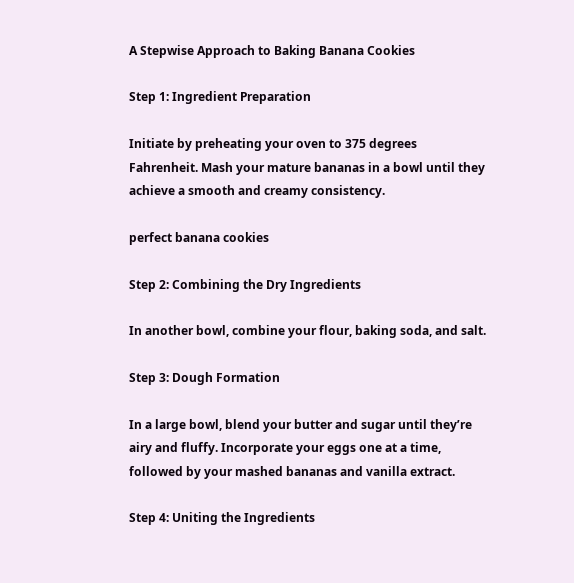A Stepwise Approach to Baking Banana Cookies

Step 1: Ingredient Preparation

Initiate by preheating your oven to 375 degrees Fahrenheit. Mash your mature bananas in a bowl until they achieve a smooth and creamy consistency.

perfect banana cookies

Step 2: Combining the Dry Ingredients

In another bowl, combine your flour, baking soda, and salt.

Step 3: Dough Formation

In a large bowl, blend your butter and sugar until they’re airy and fluffy. Incorporate your eggs one at a time, followed by your mashed bananas and vanilla extract.

Step 4: Uniting the Ingredients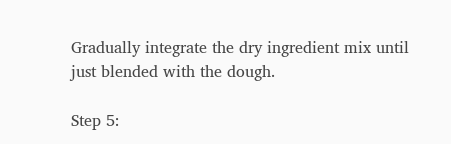Gradually integrate the dry ingredient mix until just blended with the dough.

Step 5: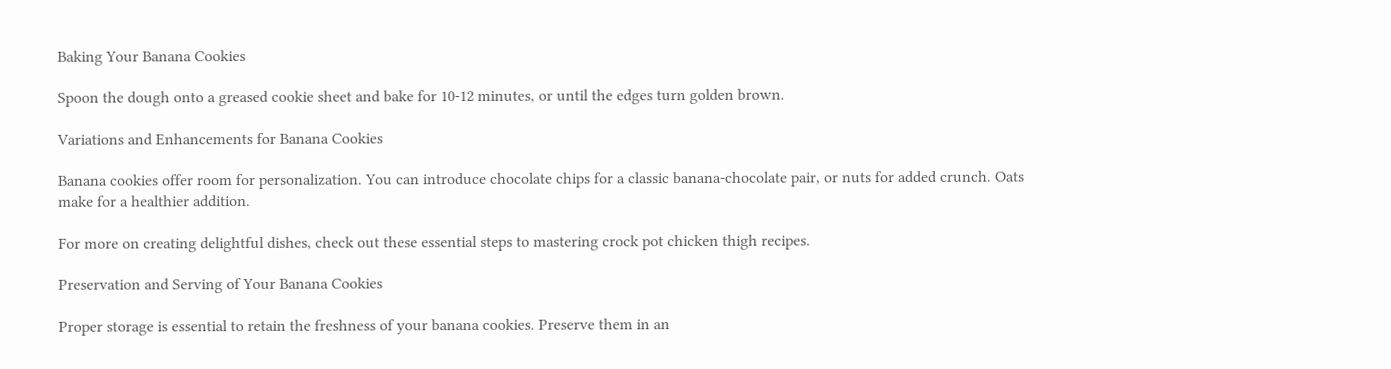Baking Your Banana Cookies

Spoon the dough onto a greased cookie sheet and bake for 10-12 minutes, or until the edges turn golden brown.

Variations and Enhancements for Banana Cookies

Banana cookies offer room for personalization. You can introduce chocolate chips for a classic banana-chocolate pair, or nuts for added crunch. Oats make for a healthier addition.

For more on creating delightful dishes, check out these essential steps to mastering crock pot chicken thigh recipes.

Preservation and Serving of Your Banana Cookies

Proper storage is essential to retain the freshness of your banana cookies. Preserve them in an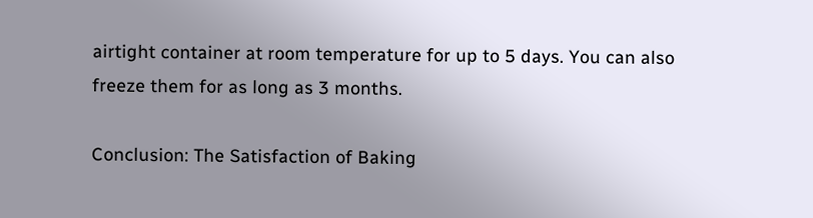airtight container at room temperature for up to 5 days. You can also freeze them for as long as 3 months.

Conclusion: The Satisfaction of Baking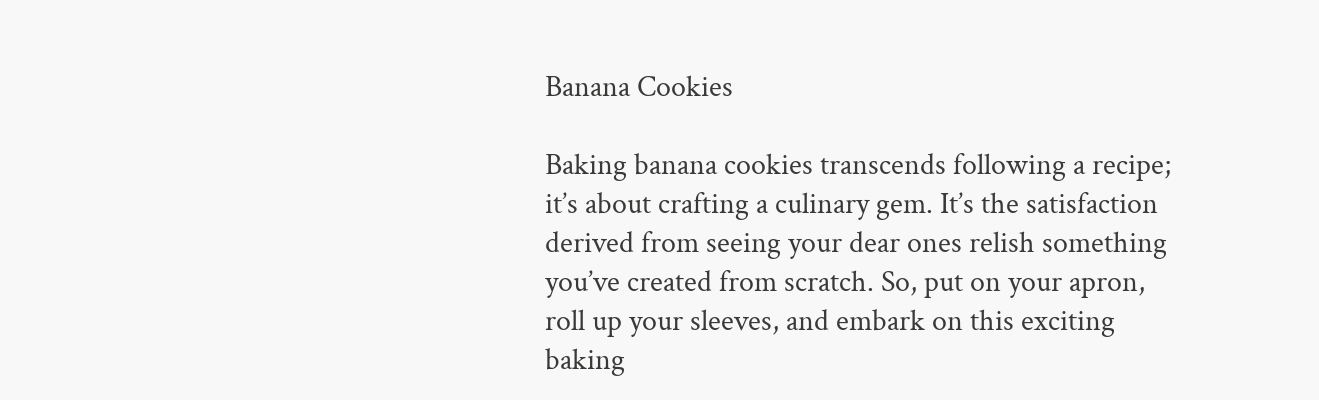Banana Cookies

Baking banana cookies transcends following a recipe; it’s about crafting a culinary gem. It’s the satisfaction derived from seeing your dear ones relish something you’ve created from scratch. So, put on your apron, roll up your sleeves, and embark on this exciting baking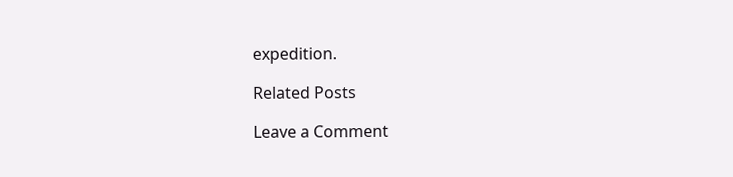expedition.

Related Posts

Leave a Comment